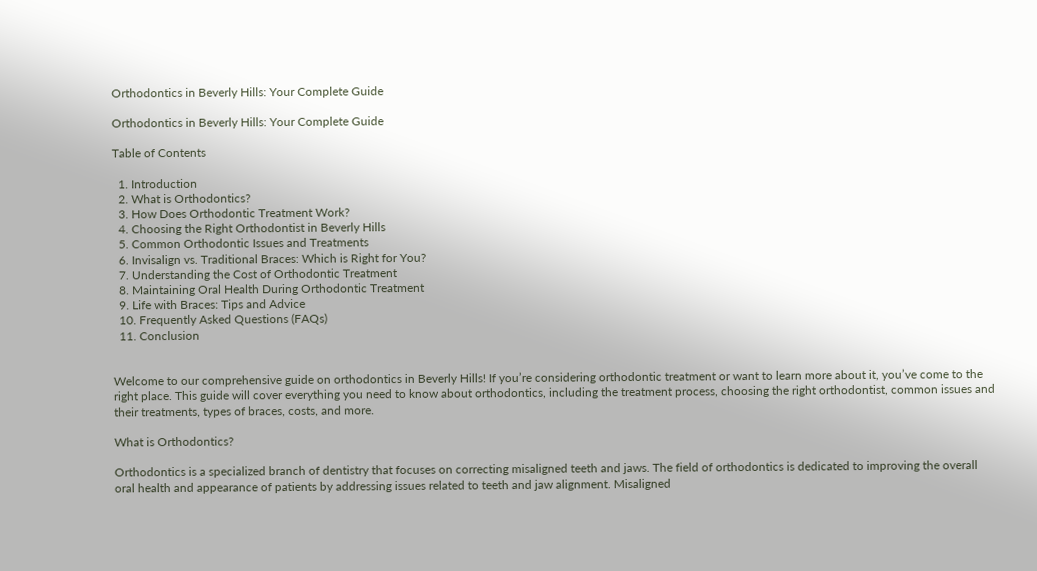Orthodontics in Beverly Hills: Your Complete Guide

Orthodontics in Beverly Hills: Your Complete Guide

Table of Contents

  1. Introduction
  2. What is Orthodontics?
  3. How Does Orthodontic Treatment Work?
  4. Choosing the Right Orthodontist in Beverly Hills
  5. Common Orthodontic Issues and Treatments
  6. Invisalign vs. Traditional Braces: Which is Right for You?
  7. Understanding the Cost of Orthodontic Treatment
  8. Maintaining Oral Health During Orthodontic Treatment
  9. Life with Braces: Tips and Advice
  10. Frequently Asked Questions (FAQs)
  11. Conclusion


Welcome to our comprehensive guide on orthodontics in Beverly Hills! If you’re considering orthodontic treatment or want to learn more about it, you’ve come to the right place. This guide will cover everything you need to know about orthodontics, including the treatment process, choosing the right orthodontist, common issues and their treatments, types of braces, costs, and more.

What is Orthodontics?

Orthodontics is a specialized branch of dentistry that focuses on correcting misaligned teeth and jaws. The field of orthodontics is dedicated to improving the overall oral health and appearance of patients by addressing issues related to teeth and jaw alignment. Misaligned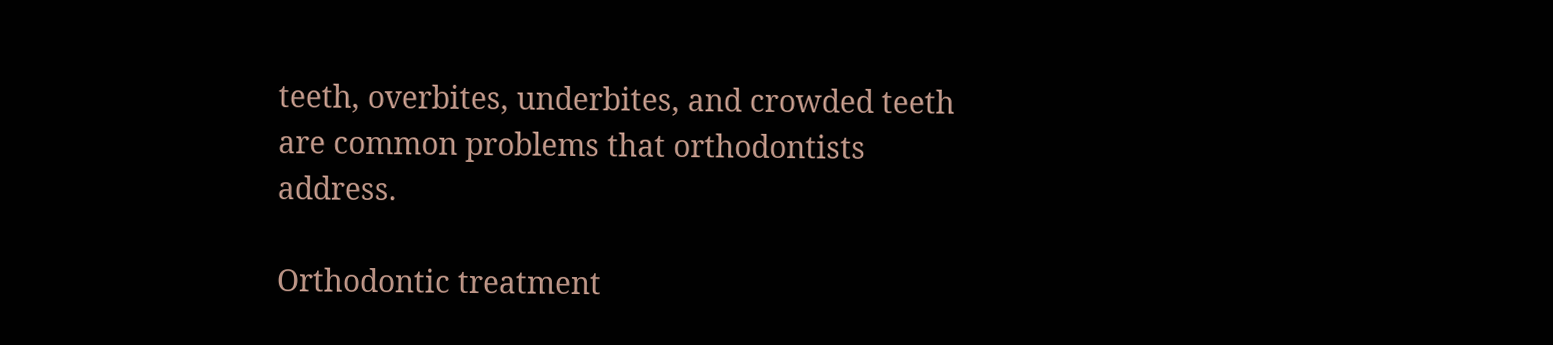teeth, overbites, underbites, and crowded teeth are common problems that orthodontists address.

Orthodontic treatment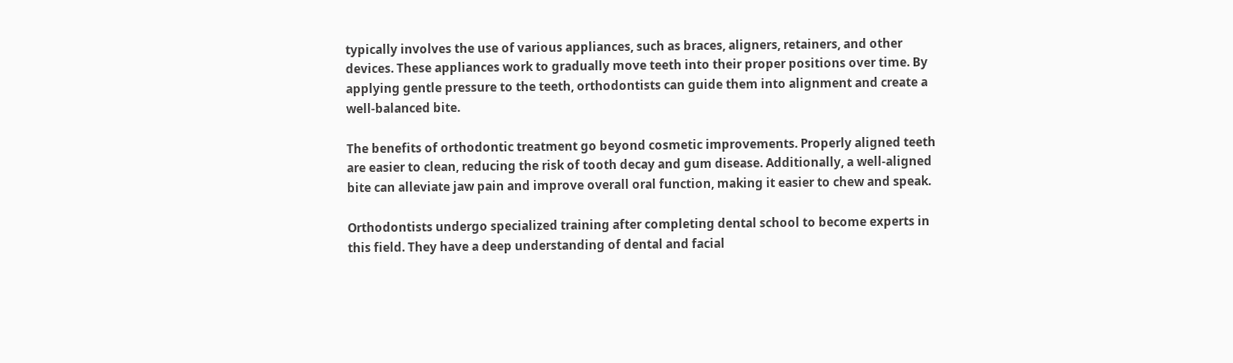typically involves the use of various appliances, such as braces, aligners, retainers, and other devices. These appliances work to gradually move teeth into their proper positions over time. By applying gentle pressure to the teeth, orthodontists can guide them into alignment and create a well-balanced bite.

The benefits of orthodontic treatment go beyond cosmetic improvements. Properly aligned teeth are easier to clean, reducing the risk of tooth decay and gum disease. Additionally, a well-aligned bite can alleviate jaw pain and improve overall oral function, making it easier to chew and speak.

Orthodontists undergo specialized training after completing dental school to become experts in this field. They have a deep understanding of dental and facial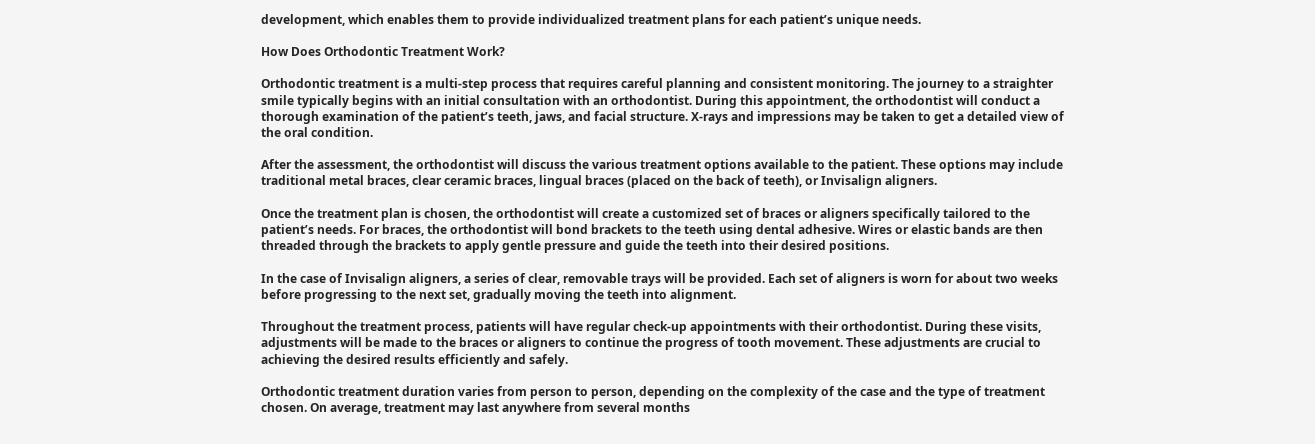development, which enables them to provide individualized treatment plans for each patient’s unique needs.

How Does Orthodontic Treatment Work?

Orthodontic treatment is a multi-step process that requires careful planning and consistent monitoring. The journey to a straighter smile typically begins with an initial consultation with an orthodontist. During this appointment, the orthodontist will conduct a thorough examination of the patient’s teeth, jaws, and facial structure. X-rays and impressions may be taken to get a detailed view of the oral condition.

After the assessment, the orthodontist will discuss the various treatment options available to the patient. These options may include traditional metal braces, clear ceramic braces, lingual braces (placed on the back of teeth), or Invisalign aligners.

Once the treatment plan is chosen, the orthodontist will create a customized set of braces or aligners specifically tailored to the patient’s needs. For braces, the orthodontist will bond brackets to the teeth using dental adhesive. Wires or elastic bands are then threaded through the brackets to apply gentle pressure and guide the teeth into their desired positions.

In the case of Invisalign aligners, a series of clear, removable trays will be provided. Each set of aligners is worn for about two weeks before progressing to the next set, gradually moving the teeth into alignment.

Throughout the treatment process, patients will have regular check-up appointments with their orthodontist. During these visits, adjustments will be made to the braces or aligners to continue the progress of tooth movement. These adjustments are crucial to achieving the desired results efficiently and safely.

Orthodontic treatment duration varies from person to person, depending on the complexity of the case and the type of treatment chosen. On average, treatment may last anywhere from several months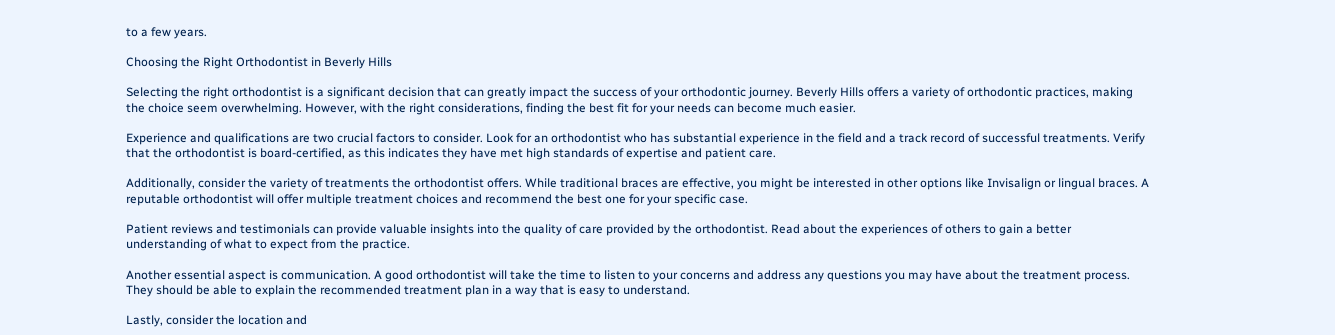to a few years.

Choosing the Right Orthodontist in Beverly Hills

Selecting the right orthodontist is a significant decision that can greatly impact the success of your orthodontic journey. Beverly Hills offers a variety of orthodontic practices, making the choice seem overwhelming. However, with the right considerations, finding the best fit for your needs can become much easier.

Experience and qualifications are two crucial factors to consider. Look for an orthodontist who has substantial experience in the field and a track record of successful treatments. Verify that the orthodontist is board-certified, as this indicates they have met high standards of expertise and patient care.

Additionally, consider the variety of treatments the orthodontist offers. While traditional braces are effective, you might be interested in other options like Invisalign or lingual braces. A reputable orthodontist will offer multiple treatment choices and recommend the best one for your specific case.

Patient reviews and testimonials can provide valuable insights into the quality of care provided by the orthodontist. Read about the experiences of others to gain a better understanding of what to expect from the practice.

Another essential aspect is communication. A good orthodontist will take the time to listen to your concerns and address any questions you may have about the treatment process. They should be able to explain the recommended treatment plan in a way that is easy to understand.

Lastly, consider the location and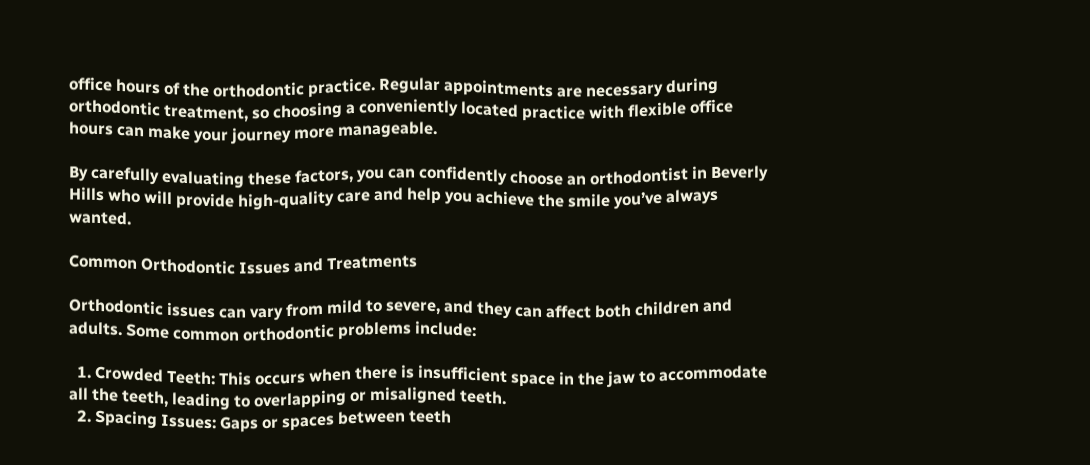office hours of the orthodontic practice. Regular appointments are necessary during orthodontic treatment, so choosing a conveniently located practice with flexible office hours can make your journey more manageable.

By carefully evaluating these factors, you can confidently choose an orthodontist in Beverly Hills who will provide high-quality care and help you achieve the smile you’ve always wanted.

Common Orthodontic Issues and Treatments

Orthodontic issues can vary from mild to severe, and they can affect both children and adults. Some common orthodontic problems include:

  1. Crowded Teeth: This occurs when there is insufficient space in the jaw to accommodate all the teeth, leading to overlapping or misaligned teeth.
  2. Spacing Issues: Gaps or spaces between teeth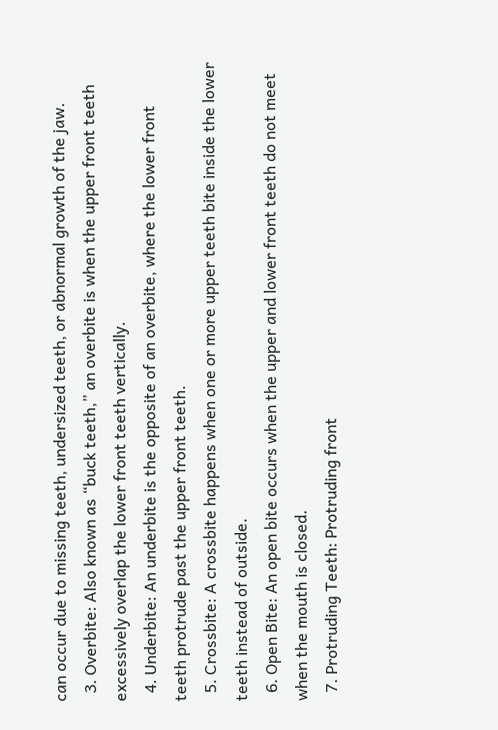can occur due to missing teeth, undersized teeth, or abnormal growth of the jaw.
  3. Overbite: Also known as “buck teeth,” an overbite is when the upper front teeth excessively overlap the lower front teeth vertically.
  4. Underbite: An underbite is the opposite of an overbite, where the lower front teeth protrude past the upper front teeth.
  5. Crossbite: A crossbite happens when one or more upper teeth bite inside the lower teeth instead of outside.
  6. Open Bite: An open bite occurs when the upper and lower front teeth do not meet when the mouth is closed.
  7. Protruding Teeth: Protruding front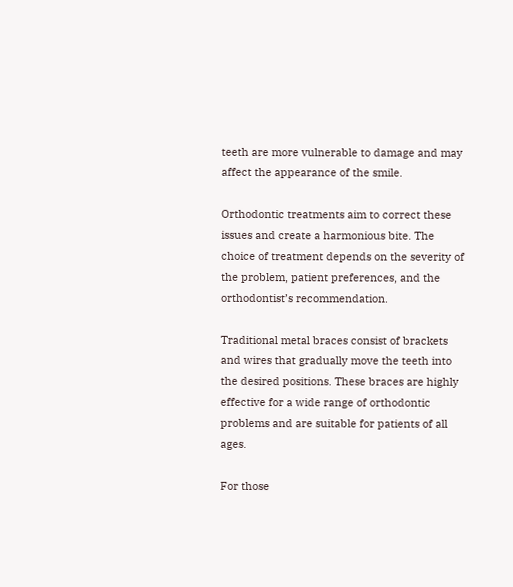teeth are more vulnerable to damage and may affect the appearance of the smile.

Orthodontic treatments aim to correct these issues and create a harmonious bite. The choice of treatment depends on the severity of the problem, patient preferences, and the orthodontist’s recommendation.

Traditional metal braces consist of brackets and wires that gradually move the teeth into the desired positions. These braces are highly effective for a wide range of orthodontic problems and are suitable for patients of all ages.

For those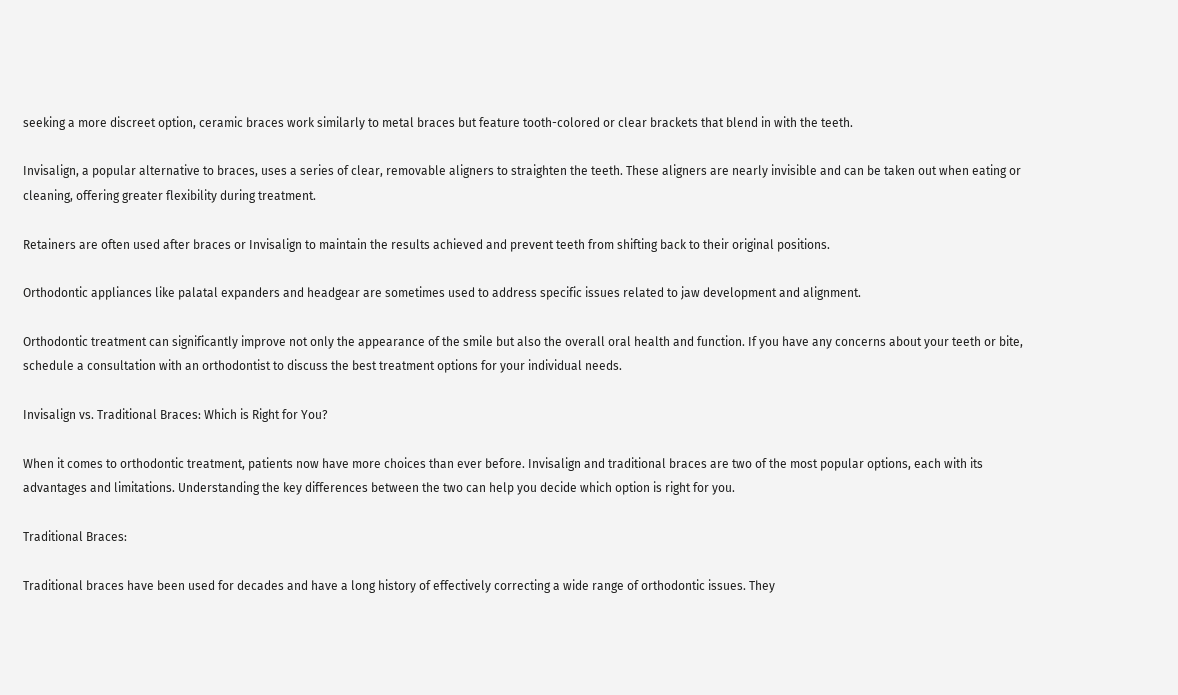seeking a more discreet option, ceramic braces work similarly to metal braces but feature tooth-colored or clear brackets that blend in with the teeth.

Invisalign, a popular alternative to braces, uses a series of clear, removable aligners to straighten the teeth. These aligners are nearly invisible and can be taken out when eating or cleaning, offering greater flexibility during treatment.

Retainers are often used after braces or Invisalign to maintain the results achieved and prevent teeth from shifting back to their original positions.

Orthodontic appliances like palatal expanders and headgear are sometimes used to address specific issues related to jaw development and alignment.

Orthodontic treatment can significantly improve not only the appearance of the smile but also the overall oral health and function. If you have any concerns about your teeth or bite, schedule a consultation with an orthodontist to discuss the best treatment options for your individual needs.

Invisalign vs. Traditional Braces: Which is Right for You?

When it comes to orthodontic treatment, patients now have more choices than ever before. Invisalign and traditional braces are two of the most popular options, each with its advantages and limitations. Understanding the key differences between the two can help you decide which option is right for you.

Traditional Braces:

Traditional braces have been used for decades and have a long history of effectively correcting a wide range of orthodontic issues. They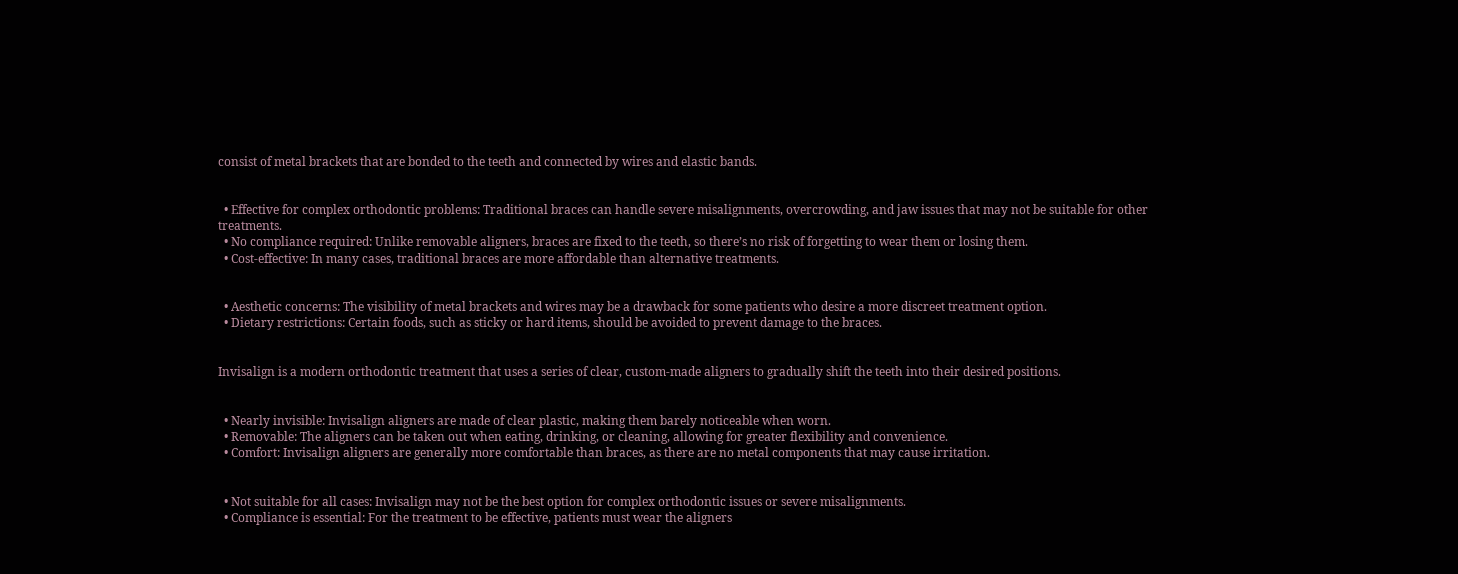consist of metal brackets that are bonded to the teeth and connected by wires and elastic bands.


  • Effective for complex orthodontic problems: Traditional braces can handle severe misalignments, overcrowding, and jaw issues that may not be suitable for other treatments.
  • No compliance required: Unlike removable aligners, braces are fixed to the teeth, so there’s no risk of forgetting to wear them or losing them.
  • Cost-effective: In many cases, traditional braces are more affordable than alternative treatments.


  • Aesthetic concerns: The visibility of metal brackets and wires may be a drawback for some patients who desire a more discreet treatment option.
  • Dietary restrictions: Certain foods, such as sticky or hard items, should be avoided to prevent damage to the braces.


Invisalign is a modern orthodontic treatment that uses a series of clear, custom-made aligners to gradually shift the teeth into their desired positions.


  • Nearly invisible: Invisalign aligners are made of clear plastic, making them barely noticeable when worn.
  • Removable: The aligners can be taken out when eating, drinking, or cleaning, allowing for greater flexibility and convenience.
  • Comfort: Invisalign aligners are generally more comfortable than braces, as there are no metal components that may cause irritation.


  • Not suitable for all cases: Invisalign may not be the best option for complex orthodontic issues or severe misalignments.
  • Compliance is essential: For the treatment to be effective, patients must wear the aligners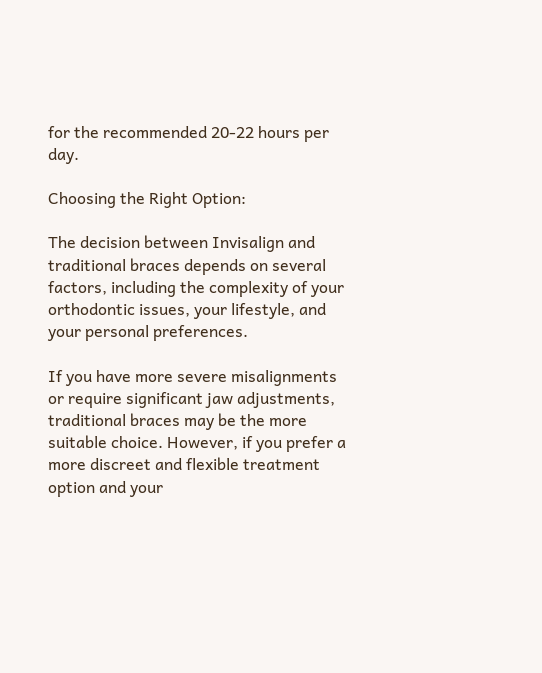for the recommended 20-22 hours per day.

Choosing the Right Option:

The decision between Invisalign and traditional braces depends on several factors, including the complexity of your orthodontic issues, your lifestyle, and your personal preferences.

If you have more severe misalignments or require significant jaw adjustments, traditional braces may be the more suitable choice. However, if you prefer a more discreet and flexible treatment option and your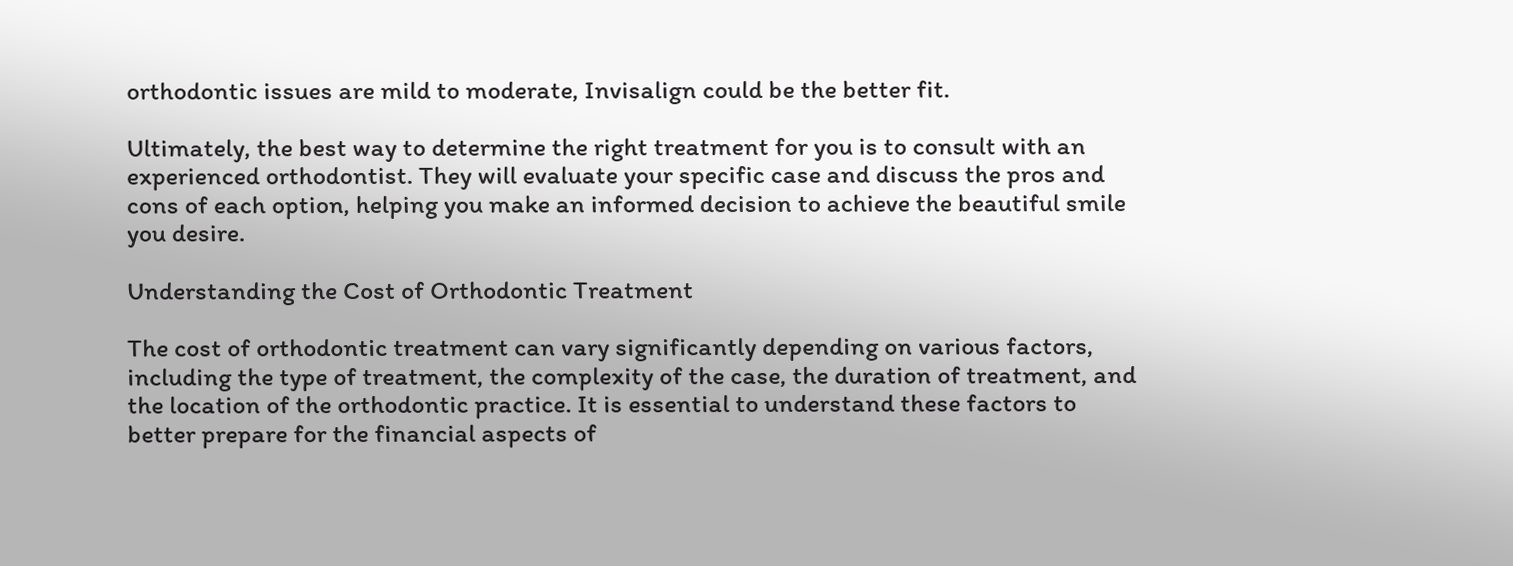orthodontic issues are mild to moderate, Invisalign could be the better fit.

Ultimately, the best way to determine the right treatment for you is to consult with an experienced orthodontist. They will evaluate your specific case and discuss the pros and cons of each option, helping you make an informed decision to achieve the beautiful smile you desire.

Understanding the Cost of Orthodontic Treatment

The cost of orthodontic treatment can vary significantly depending on various factors, including the type of treatment, the complexity of the case, the duration of treatment, and the location of the orthodontic practice. It is essential to understand these factors to better prepare for the financial aspects of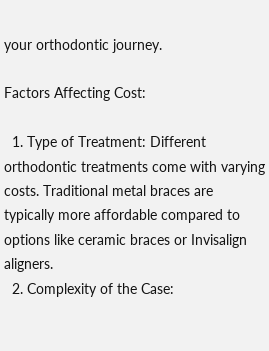your orthodontic journey.

Factors Affecting Cost:

  1. Type of Treatment: Different orthodontic treatments come with varying costs. Traditional metal braces are typically more affordable compared to options like ceramic braces or Invisalign aligners.
  2. Complexity of the Case: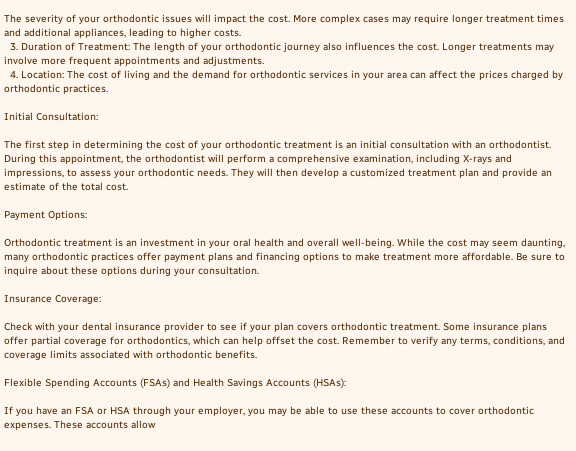The severity of your orthodontic issues will impact the cost. More complex cases may require longer treatment times and additional appliances, leading to higher costs.
  3. Duration of Treatment: The length of your orthodontic journey also influences the cost. Longer treatments may involve more frequent appointments and adjustments.
  4. Location: The cost of living and the demand for orthodontic services in your area can affect the prices charged by orthodontic practices.

Initial Consultation:

The first step in determining the cost of your orthodontic treatment is an initial consultation with an orthodontist. During this appointment, the orthodontist will perform a comprehensive examination, including X-rays and impressions, to assess your orthodontic needs. They will then develop a customized treatment plan and provide an estimate of the total cost.

Payment Options:

Orthodontic treatment is an investment in your oral health and overall well-being. While the cost may seem daunting, many orthodontic practices offer payment plans and financing options to make treatment more affordable. Be sure to inquire about these options during your consultation.

Insurance Coverage:

Check with your dental insurance provider to see if your plan covers orthodontic treatment. Some insurance plans offer partial coverage for orthodontics, which can help offset the cost. Remember to verify any terms, conditions, and coverage limits associated with orthodontic benefits.

Flexible Spending Accounts (FSAs) and Health Savings Accounts (HSAs):

If you have an FSA or HSA through your employer, you may be able to use these accounts to cover orthodontic expenses. These accounts allow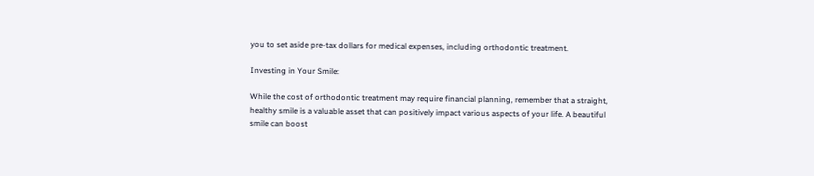you to set aside pre-tax dollars for medical expenses, including orthodontic treatment.

Investing in Your Smile:

While the cost of orthodontic treatment may require financial planning, remember that a straight, healthy smile is a valuable asset that can positively impact various aspects of your life. A beautiful smile can boost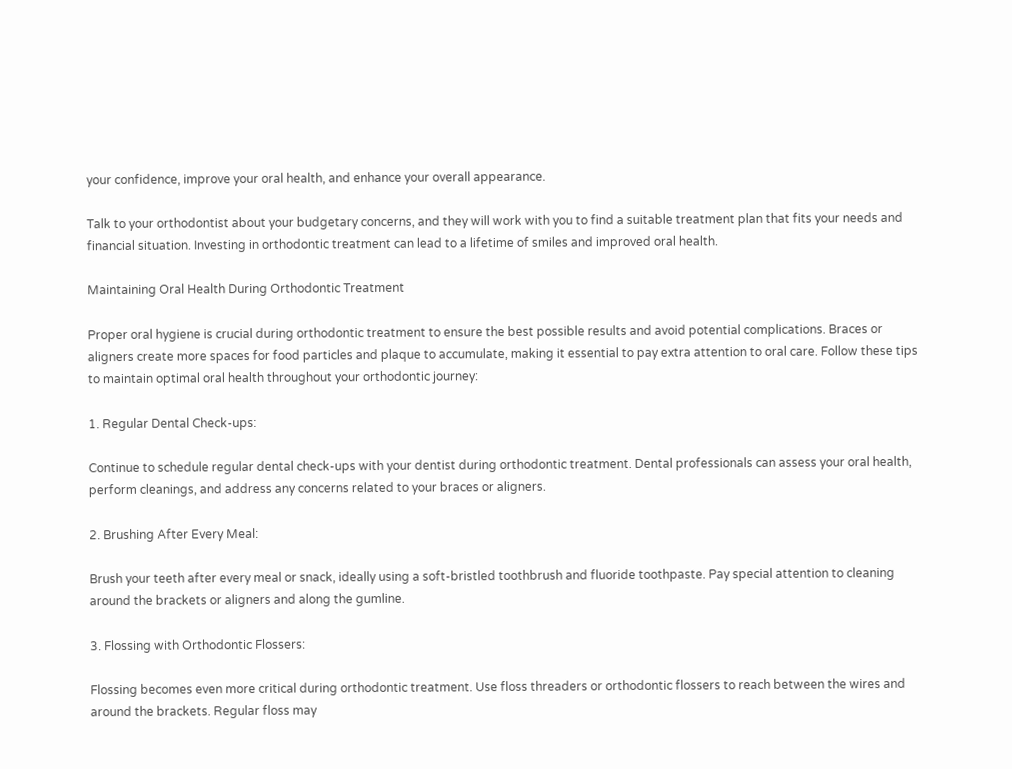your confidence, improve your oral health, and enhance your overall appearance.

Talk to your orthodontist about your budgetary concerns, and they will work with you to find a suitable treatment plan that fits your needs and financial situation. Investing in orthodontic treatment can lead to a lifetime of smiles and improved oral health.

Maintaining Oral Health During Orthodontic Treatment

Proper oral hygiene is crucial during orthodontic treatment to ensure the best possible results and avoid potential complications. Braces or aligners create more spaces for food particles and plaque to accumulate, making it essential to pay extra attention to oral care. Follow these tips to maintain optimal oral health throughout your orthodontic journey:

1. Regular Dental Check-ups:

Continue to schedule regular dental check-ups with your dentist during orthodontic treatment. Dental professionals can assess your oral health, perform cleanings, and address any concerns related to your braces or aligners.

2. Brushing After Every Meal:

Brush your teeth after every meal or snack, ideally using a soft-bristled toothbrush and fluoride toothpaste. Pay special attention to cleaning around the brackets or aligners and along the gumline.

3. Flossing with Orthodontic Flossers:

Flossing becomes even more critical during orthodontic treatment. Use floss threaders or orthodontic flossers to reach between the wires and around the brackets. Regular floss may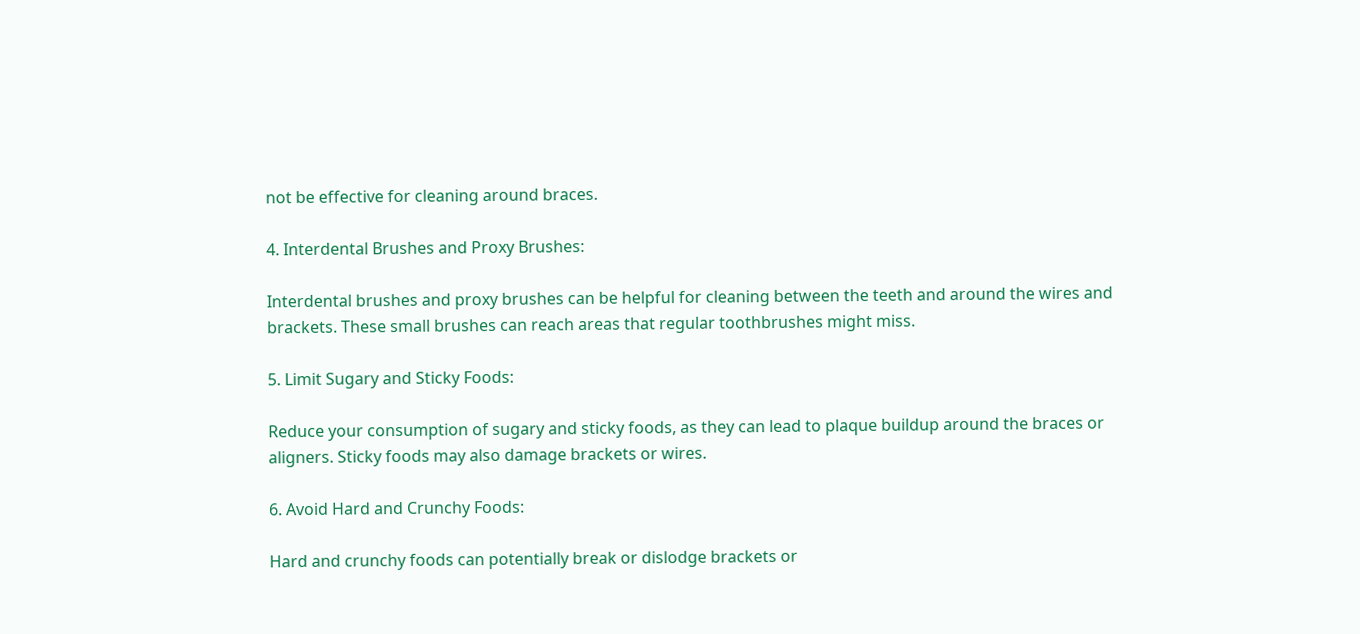not be effective for cleaning around braces.

4. Interdental Brushes and Proxy Brushes:

Interdental brushes and proxy brushes can be helpful for cleaning between the teeth and around the wires and brackets. These small brushes can reach areas that regular toothbrushes might miss.

5. Limit Sugary and Sticky Foods:

Reduce your consumption of sugary and sticky foods, as they can lead to plaque buildup around the braces or aligners. Sticky foods may also damage brackets or wires.

6. Avoid Hard and Crunchy Foods:

Hard and crunchy foods can potentially break or dislodge brackets or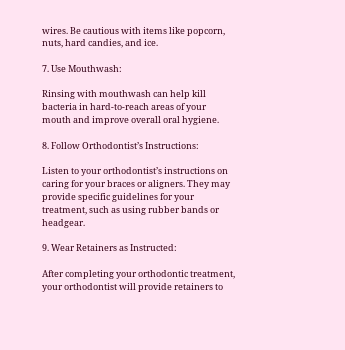wires. Be cautious with items like popcorn, nuts, hard candies, and ice.

7. Use Mouthwash:

Rinsing with mouthwash can help kill bacteria in hard-to-reach areas of your mouth and improve overall oral hygiene.

8. Follow Orthodontist’s Instructions:

Listen to your orthodontist’s instructions on caring for your braces or aligners. They may provide specific guidelines for your treatment, such as using rubber bands or headgear.

9. Wear Retainers as Instructed:

After completing your orthodontic treatment, your orthodontist will provide retainers to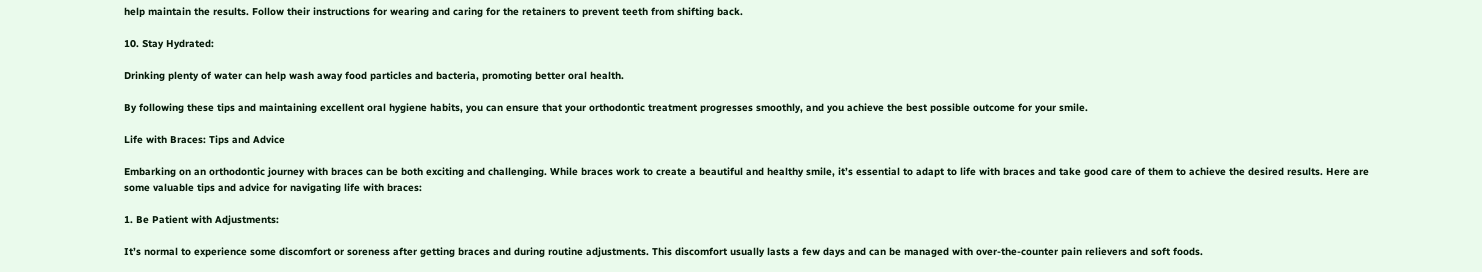help maintain the results. Follow their instructions for wearing and caring for the retainers to prevent teeth from shifting back.

10. Stay Hydrated:

Drinking plenty of water can help wash away food particles and bacteria, promoting better oral health.

By following these tips and maintaining excellent oral hygiene habits, you can ensure that your orthodontic treatment progresses smoothly, and you achieve the best possible outcome for your smile.

Life with Braces: Tips and Advice

Embarking on an orthodontic journey with braces can be both exciting and challenging. While braces work to create a beautiful and healthy smile, it’s essential to adapt to life with braces and take good care of them to achieve the desired results. Here are some valuable tips and advice for navigating life with braces:

1. Be Patient with Adjustments:

It’s normal to experience some discomfort or soreness after getting braces and during routine adjustments. This discomfort usually lasts a few days and can be managed with over-the-counter pain relievers and soft foods.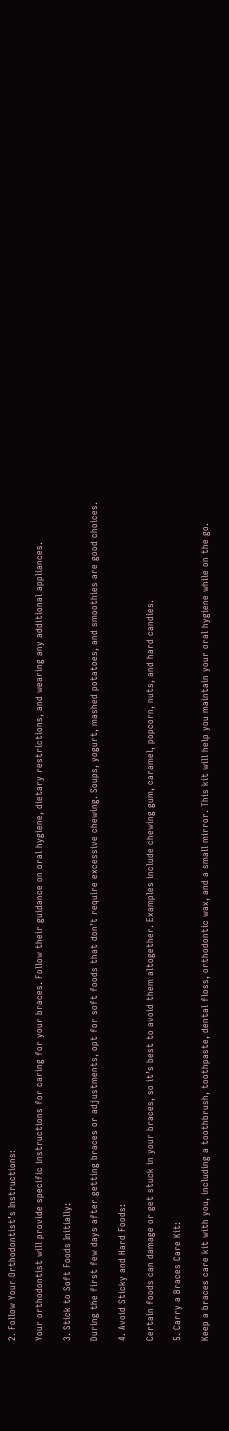2. Follow Your Orthodontist’s Instructions:

Your orthodontist will provide specific instructions for caring for your braces. Follow their guidance on oral hygiene, dietary restrictions, and wearing any additional appliances.

3. Stick to Soft Foods Initially:

During the first few days after getting braces or adjustments, opt for soft foods that don’t require excessive chewing. Soups, yogurt, mashed potatoes, and smoothies are good choices.

4. Avoid Sticky and Hard Foods:

Certain foods can damage or get stuck in your braces, so it’s best to avoid them altogether. Examples include chewing gum, caramel, popcorn, nuts, and hard candies.

5. Carry a Braces Care Kit:

Keep a braces care kit with you, including a toothbrush, toothpaste, dental floss, orthodontic wax, and a small mirror. This kit will help you maintain your oral hygiene while on the go.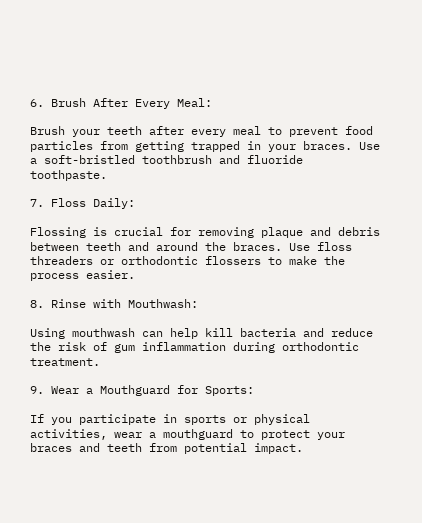6. Brush After Every Meal:

Brush your teeth after every meal to prevent food particles from getting trapped in your braces. Use a soft-bristled toothbrush and fluoride toothpaste.

7. Floss Daily:

Flossing is crucial for removing plaque and debris between teeth and around the braces. Use floss threaders or orthodontic flossers to make the process easier.

8. Rinse with Mouthwash:

Using mouthwash can help kill bacteria and reduce the risk of gum inflammation during orthodontic treatment.

9. Wear a Mouthguard for Sports:

If you participate in sports or physical activities, wear a mouthguard to protect your braces and teeth from potential impact.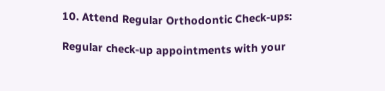10. Attend Regular Orthodontic Check-ups:

Regular check-up appointments with your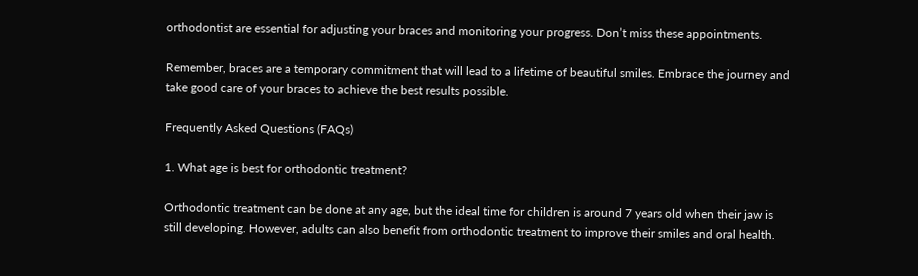orthodontist are essential for adjusting your braces and monitoring your progress. Don’t miss these appointments.

Remember, braces are a temporary commitment that will lead to a lifetime of beautiful smiles. Embrace the journey and take good care of your braces to achieve the best results possible.

Frequently Asked Questions (FAQs)

1. What age is best for orthodontic treatment?

Orthodontic treatment can be done at any age, but the ideal time for children is around 7 years old when their jaw is still developing. However, adults can also benefit from orthodontic treatment to improve their smiles and oral health.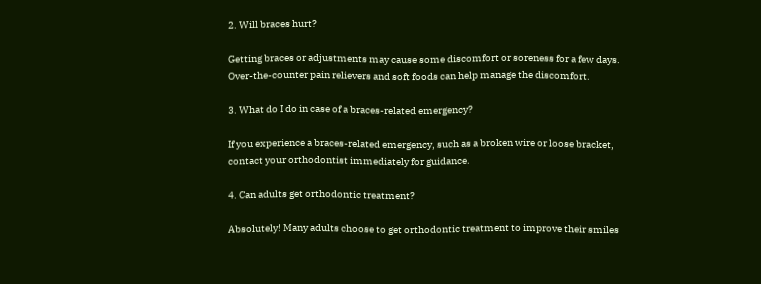2. Will braces hurt?

Getting braces or adjustments may cause some discomfort or soreness for a few days. Over-the-counter pain relievers and soft foods can help manage the discomfort.

3. What do I do in case of a braces-related emergency?

If you experience a braces-related emergency, such as a broken wire or loose bracket, contact your orthodontist immediately for guidance.

4. Can adults get orthodontic treatment?

Absolutely! Many adults choose to get orthodontic treatment to improve their smiles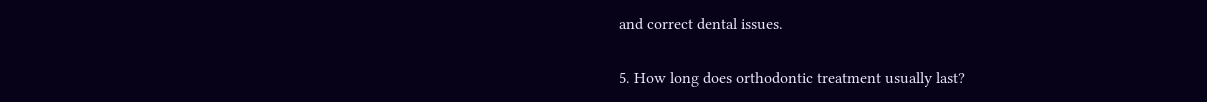and correct dental issues.

5. How long does orthodontic treatment usually last?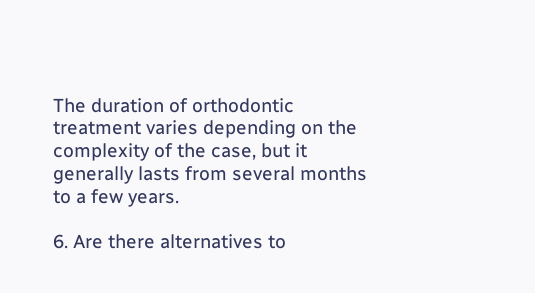The duration of orthodontic treatment varies depending on the complexity of the case, but it generally lasts from several months to a few years.

6. Are there alternatives to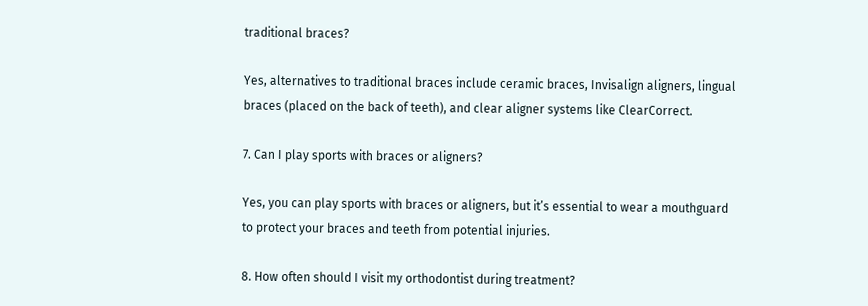traditional braces?

Yes, alternatives to traditional braces include ceramic braces, Invisalign aligners, lingual braces (placed on the back of teeth), and clear aligner systems like ClearCorrect.

7. Can I play sports with braces or aligners?

Yes, you can play sports with braces or aligners, but it’s essential to wear a mouthguard to protect your braces and teeth from potential injuries.

8. How often should I visit my orthodontist during treatment?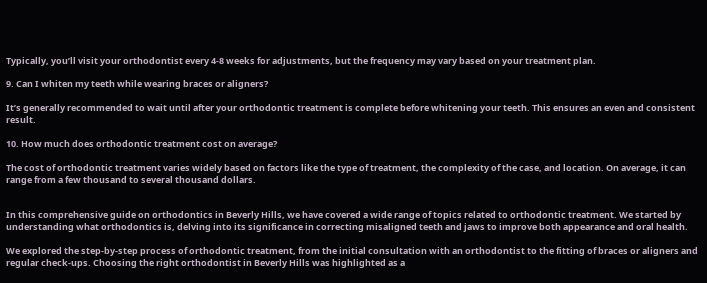Typically, you’ll visit your orthodontist every 4-8 weeks for adjustments, but the frequency may vary based on your treatment plan.

9. Can I whiten my teeth while wearing braces or aligners?

It’s generally recommended to wait until after your orthodontic treatment is complete before whitening your teeth. This ensures an even and consistent result.

10. How much does orthodontic treatment cost on average?

The cost of orthodontic treatment varies widely based on factors like the type of treatment, the complexity of the case, and location. On average, it can range from a few thousand to several thousand dollars.


In this comprehensive guide on orthodontics in Beverly Hills, we have covered a wide range of topics related to orthodontic treatment. We started by understanding what orthodontics is, delving into its significance in correcting misaligned teeth and jaws to improve both appearance and oral health.

We explored the step-by-step process of orthodontic treatment, from the initial consultation with an orthodontist to the fitting of braces or aligners and regular check-ups. Choosing the right orthodontist in Beverly Hills was highlighted as a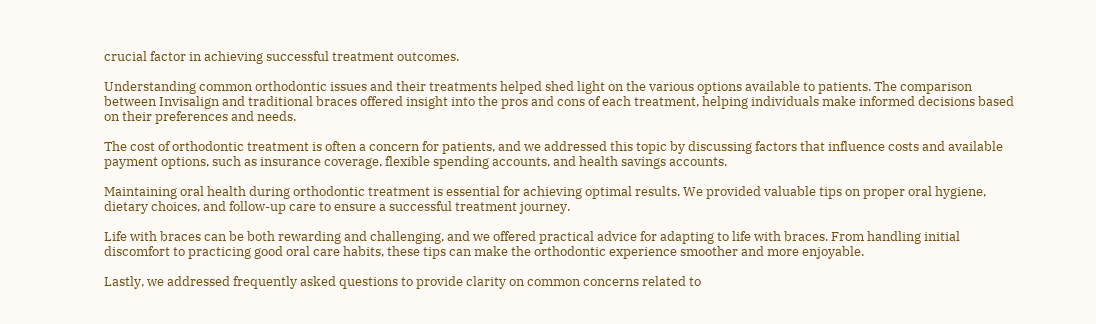crucial factor in achieving successful treatment outcomes.

Understanding common orthodontic issues and their treatments helped shed light on the various options available to patients. The comparison between Invisalign and traditional braces offered insight into the pros and cons of each treatment, helping individuals make informed decisions based on their preferences and needs.

The cost of orthodontic treatment is often a concern for patients, and we addressed this topic by discussing factors that influence costs and available payment options, such as insurance coverage, flexible spending accounts, and health savings accounts.

Maintaining oral health during orthodontic treatment is essential for achieving optimal results. We provided valuable tips on proper oral hygiene, dietary choices, and follow-up care to ensure a successful treatment journey.

Life with braces can be both rewarding and challenging, and we offered practical advice for adapting to life with braces. From handling initial discomfort to practicing good oral care habits, these tips can make the orthodontic experience smoother and more enjoyable.

Lastly, we addressed frequently asked questions to provide clarity on common concerns related to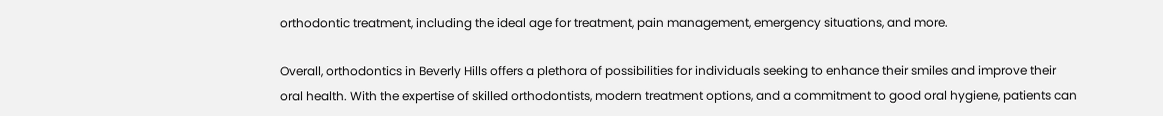orthodontic treatment, including the ideal age for treatment, pain management, emergency situations, and more.

Overall, orthodontics in Beverly Hills offers a plethora of possibilities for individuals seeking to enhance their smiles and improve their oral health. With the expertise of skilled orthodontists, modern treatment options, and a commitment to good oral hygiene, patients can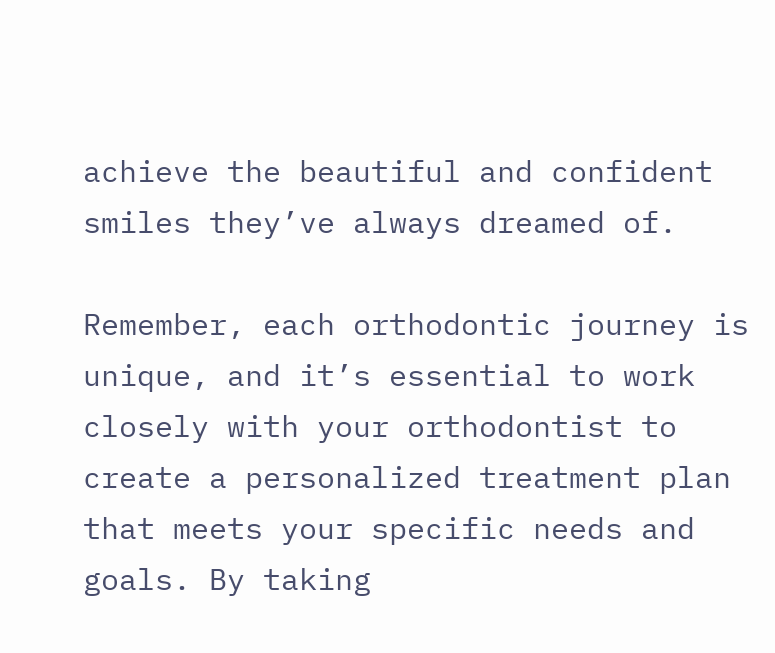achieve the beautiful and confident smiles they’ve always dreamed of.

Remember, each orthodontic journey is unique, and it’s essential to work closely with your orthodontist to create a personalized treatment plan that meets your specific needs and goals. By taking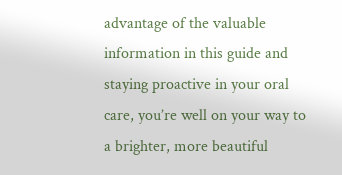advantage of the valuable information in this guide and staying proactive in your oral care, you’re well on your way to a brighter, more beautiful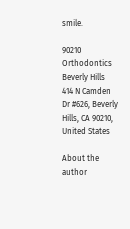smile.

90210 Orthodontics Beverly Hills
414 N Camden Dr #626, Beverly Hills, CA 90210, United States

About the author